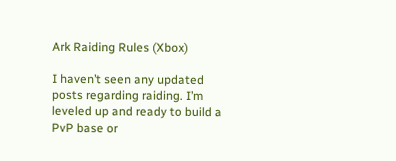Ark Raiding Rules (Xbox)

I haven’t seen any updated posts regarding raiding. I’m leveled up and ready to build a PvP base or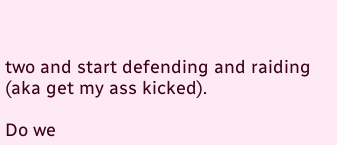two and start defending and raiding (aka get my ass kicked).

Do we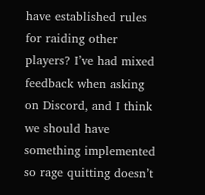have established rules for raiding other players? I’ve had mixed feedback when asking on Discord, and I think we should have something implemented so rage quitting doesn’t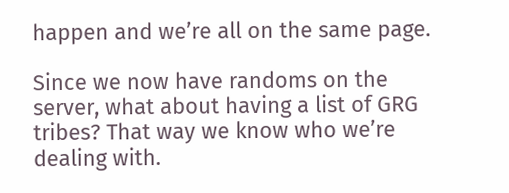happen and we’re all on the same page.

Since we now have randoms on the server, what about having a list of GRG tribes? That way we know who we’re dealing with.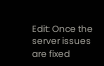Edit: Once the server issues are fixed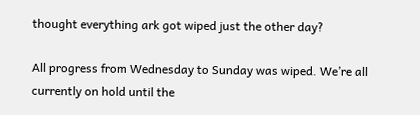thought everything ark got wiped just the other day?

All progress from Wednesday to Sunday was wiped. We’re all currently on hold until the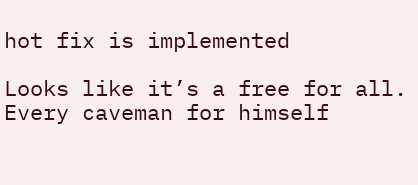hot fix is implemented

Looks like it’s a free for all. Every caveman for himself